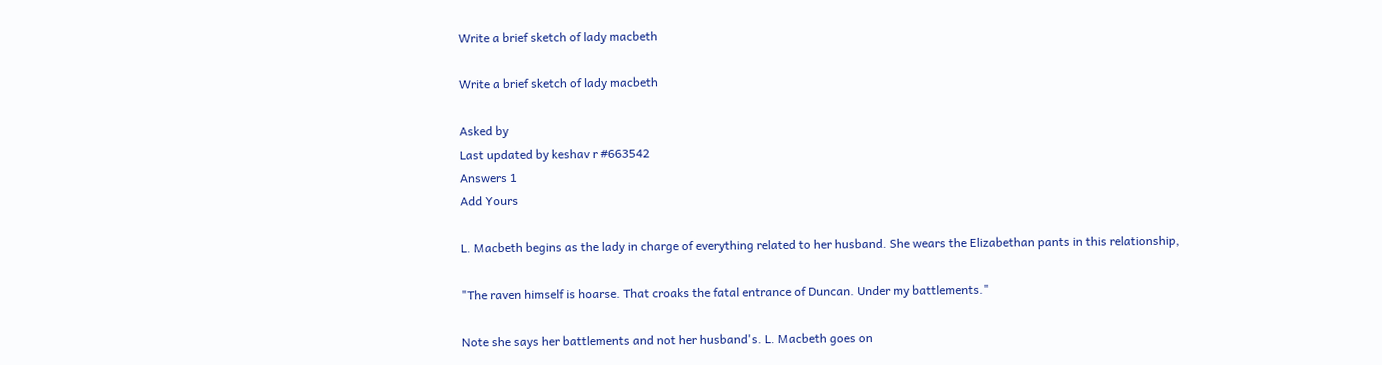Write a brief sketch of lady macbeth

Write a brief sketch of lady macbeth

Asked by
Last updated by keshav r #663542
Answers 1
Add Yours

L. Macbeth begins as the lady in charge of everything related to her husband. She wears the Elizabethan pants in this relationship,

"The raven himself is hoarse. That croaks the fatal entrance of Duncan. Under my battlements."

Note she says her battlements and not her husband's. L. Macbeth goes on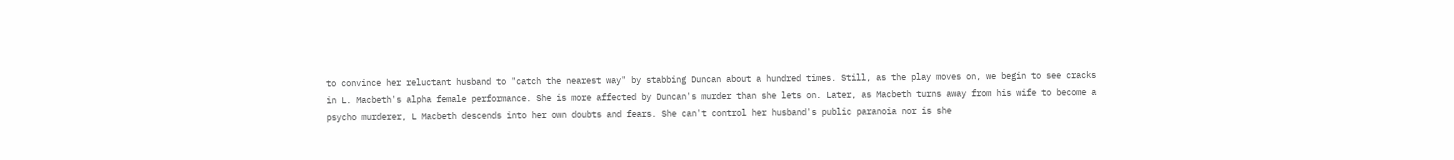to convince her reluctant husband to "catch the nearest way" by stabbing Duncan about a hundred times. Still, as the play moves on, we begin to see cracks in L. Macbeth's alpha female performance. She is more affected by Duncan's murder than she lets on. Later, as Macbeth turns away from his wife to become a psycho murderer, L Macbeth descends into her own doubts and fears. She can't control her husband's public paranoia nor is she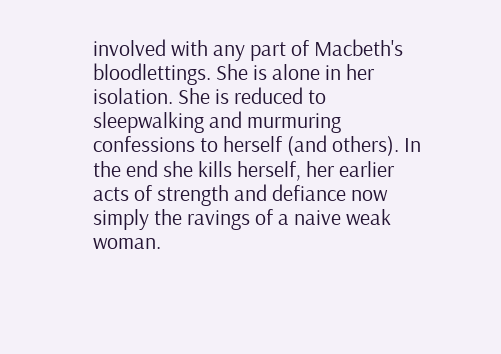involved with any part of Macbeth's bloodlettings. She is alone in her isolation. She is reduced to sleepwalking and murmuring confessions to herself (and others). In the end she kills herself, her earlier acts of strength and defiance now simply the ravings of a naive weak woman.